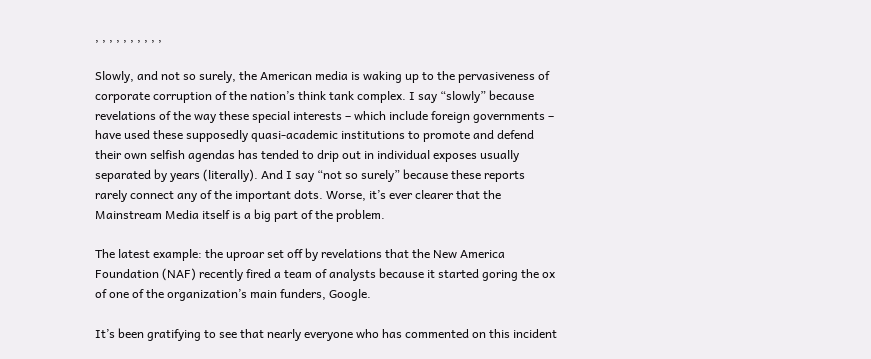, , , , , , , , , ,

Slowly, and not so surely, the American media is waking up to the pervasiveness of corporate corruption of the nation’s think tank complex. I say “slowly” because revelations of the way these special interests – which include foreign governments – have used these supposedly quasi-academic institutions to promote and defend their own selfish agendas has tended to drip out in individual exposes usually separated by years (literally). And I say “not so surely” because these reports rarely connect any of the important dots. Worse, it’s ever clearer that the Mainstream Media itself is a big part of the problem.

The latest example: the uproar set off by revelations that the New America Foundation (NAF) recently fired a team of analysts because it started goring the ox of one of the organization’s main funders, Google.

It’s been gratifying to see that nearly everyone who has commented on this incident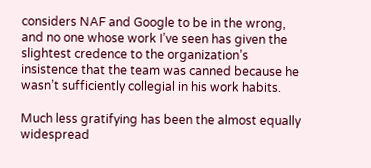considers NAF and Google to be in the wrong, and no one whose work I’ve seen has given the slightest credence to the organization’s insistence that the team was canned because he wasn’t sufficiently collegial in his work habits.

Much less gratifying has been the almost equally widespread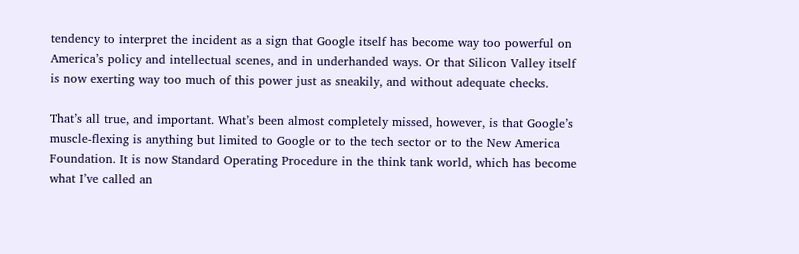tendency to interpret the incident as a sign that Google itself has become way too powerful on America’s policy and intellectual scenes, and in underhanded ways. Or that Silicon Valley itself is now exerting way too much of this power just as sneakily, and without adequate checks.

That’s all true, and important. What’s been almost completely missed, however, is that Google’s muscle-flexing is anything but limited to Google or to the tech sector or to the New America Foundation. It is now Standard Operating Procedure in the think tank world, which has become what I’ve called an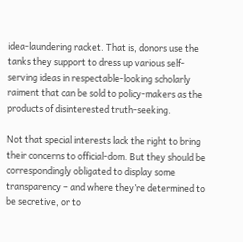idea-laundering racket. That is, donors use the tanks they support to dress up various self-serving ideas in respectable-looking scholarly raiment that can be sold to policy-makers as the products of disinterested truth-seeking.

Not that special interests lack the right to bring their concerns to official-dom. But they should be correspondingly obligated to display some transparency – and where they’re determined to be secretive, or to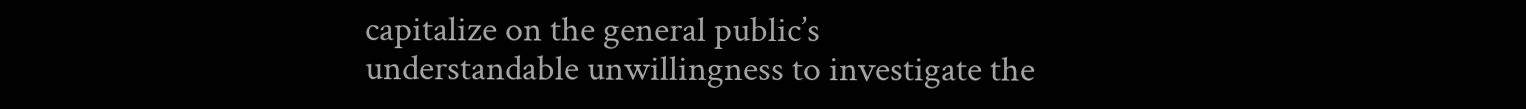capitalize on the general public’s understandable unwillingness to investigate the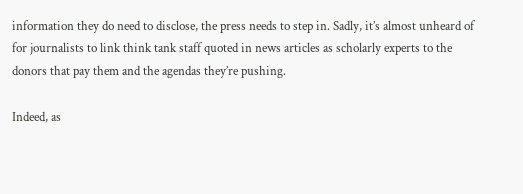information they do need to disclose, the press needs to step in. Sadly, it’s almost unheard of for journalists to link think tank staff quoted in news articles as scholarly experts to the donors that pay them and the agendas they’re pushing.

Indeed, as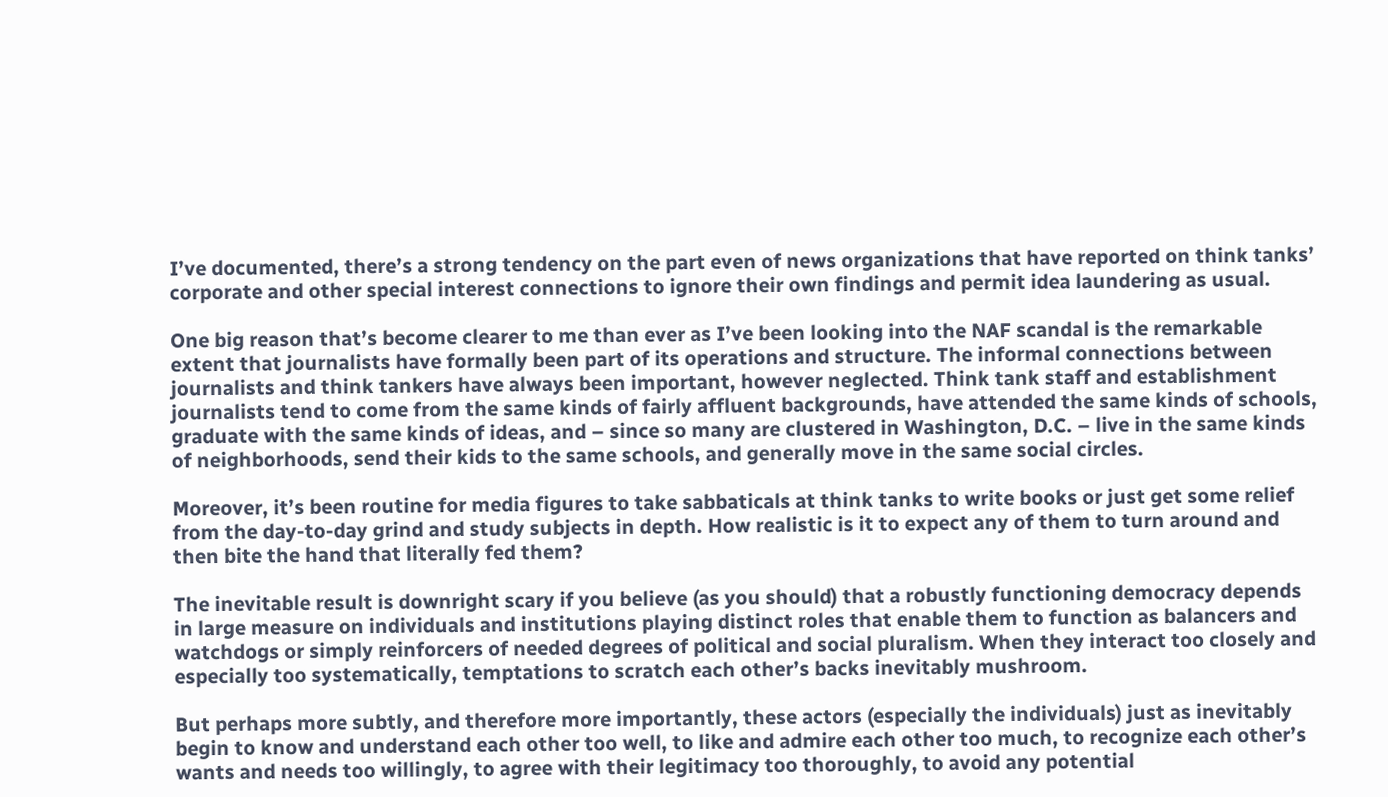I’ve documented, there’s a strong tendency on the part even of news organizations that have reported on think tanks’ corporate and other special interest connections to ignore their own findings and permit idea laundering as usual.

One big reason that’s become clearer to me than ever as I’ve been looking into the NAF scandal is the remarkable extent that journalists have formally been part of its operations and structure. The informal connections between journalists and think tankers have always been important, however neglected. Think tank staff and establishment journalists tend to come from the same kinds of fairly affluent backgrounds, have attended the same kinds of schools, graduate with the same kinds of ideas, and – since so many are clustered in Washington, D.C. – live in the same kinds of neighborhoods, send their kids to the same schools, and generally move in the same social circles.

Moreover, it’s been routine for media figures to take sabbaticals at think tanks to write books or just get some relief from the day-to-day grind and study subjects in depth. How realistic is it to expect any of them to turn around and then bite the hand that literally fed them?

The inevitable result is downright scary if you believe (as you should) that a robustly functioning democracy depends in large measure on individuals and institutions playing distinct roles that enable them to function as balancers and watchdogs or simply reinforcers of needed degrees of political and social pluralism. When they interact too closely and especially too systematically, temptations to scratch each other’s backs inevitably mushroom.

But perhaps more subtly, and therefore more importantly, these actors (especially the individuals) just as inevitably begin to know and understand each other too well, to like and admire each other too much, to recognize each other’s wants and needs too willingly, to agree with their legitimacy too thoroughly, to avoid any potential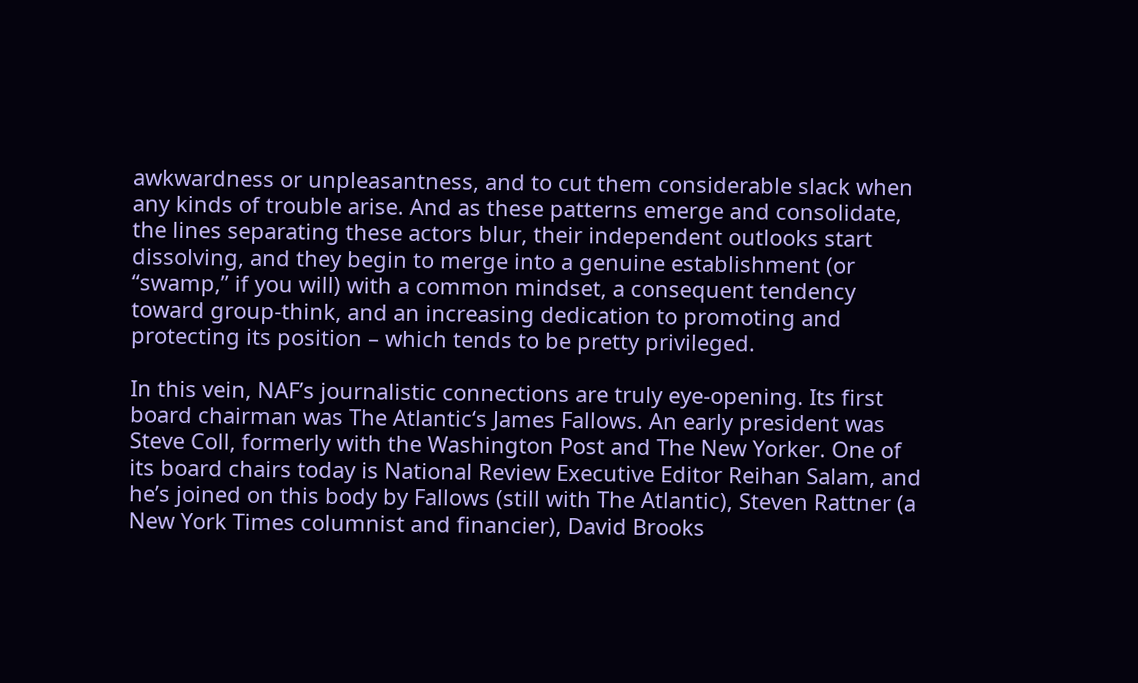awkwardness or unpleasantness, and to cut them considerable slack when any kinds of trouble arise. And as these patterns emerge and consolidate, the lines separating these actors blur, their independent outlooks start dissolving, and they begin to merge into a genuine establishment (or “swamp,” if you will) with a common mindset, a consequent tendency toward group-think, and an increasing dedication to promoting and protecting its position – which tends to be pretty privileged.

In this vein, NAF’s journalistic connections are truly eye-opening. Its first board chairman was The Atlantic‘s James Fallows. An early president was Steve Coll, formerly with the Washington Post and The New Yorker. One of its board chairs today is National Review Executive Editor Reihan Salam, and he’s joined on this body by Fallows (still with The Atlantic), Steven Rattner (a New York Times columnist and financier), David Brooks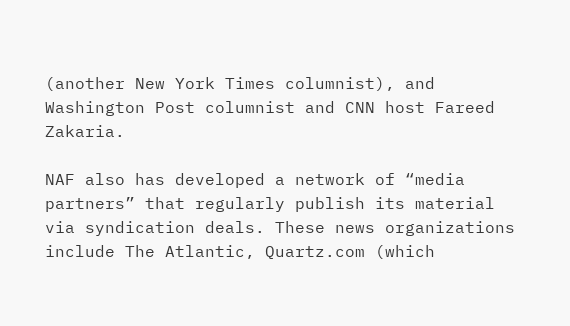(another New York Times columnist), and Washington Post columnist and CNN host Fareed Zakaria.

NAF also has developed a network of “media partners” that regularly publish its material via syndication deals. These news organizations include The Atlantic, Quartz.com (which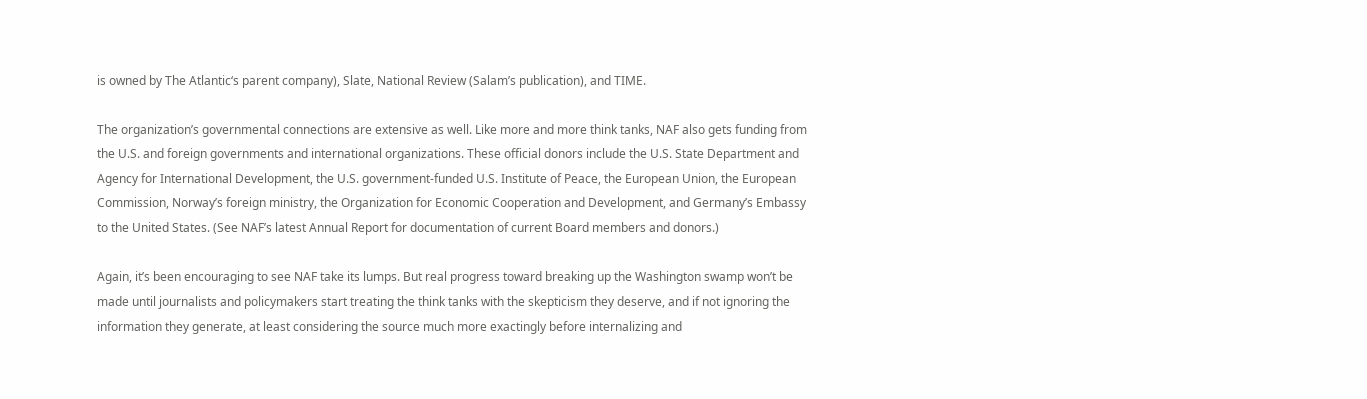is owned by The Atlantic‘s parent company), Slate, National Review (Salam’s publication), and TIME.

The organization’s governmental connections are extensive as well. Like more and more think tanks, NAF also gets funding from the U.S. and foreign governments and international organizations. These official donors include the U.S. State Department and Agency for International Development, the U.S. government-funded U.S. Institute of Peace, the European Union, the European Commission, Norway’s foreign ministry, the Organization for Economic Cooperation and Development, and Germany’s Embassy to the United States. (See NAF’s latest Annual Report for documentation of current Board members and donors.)

Again, it’s been encouraging to see NAF take its lumps. But real progress toward breaking up the Washington swamp won’t be made until journalists and policymakers start treating the think tanks with the skepticism they deserve, and if not ignoring the information they generate, at least considering the source much more exactingly before internalizing and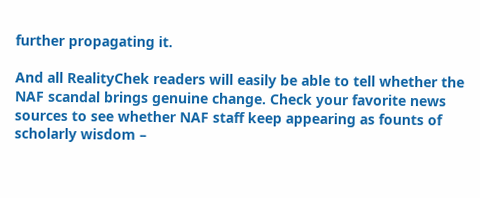further propagating it.

And all RealityChek readers will easily be able to tell whether the NAF scandal brings genuine change. Check your favorite news sources to see whether NAF staff keep appearing as founts of scholarly wisdom –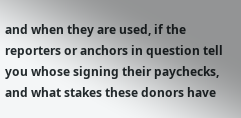and when they are used, if the reporters or anchors in question tell you whose signing their paychecks, and what stakes these donors have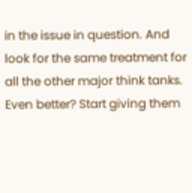in the issue in question. And look for the same treatment for all the other major think tanks. Even better? Start giving them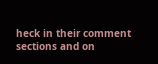heck in their comment sections and on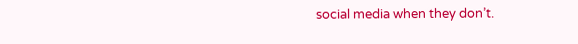social media when they don’t.